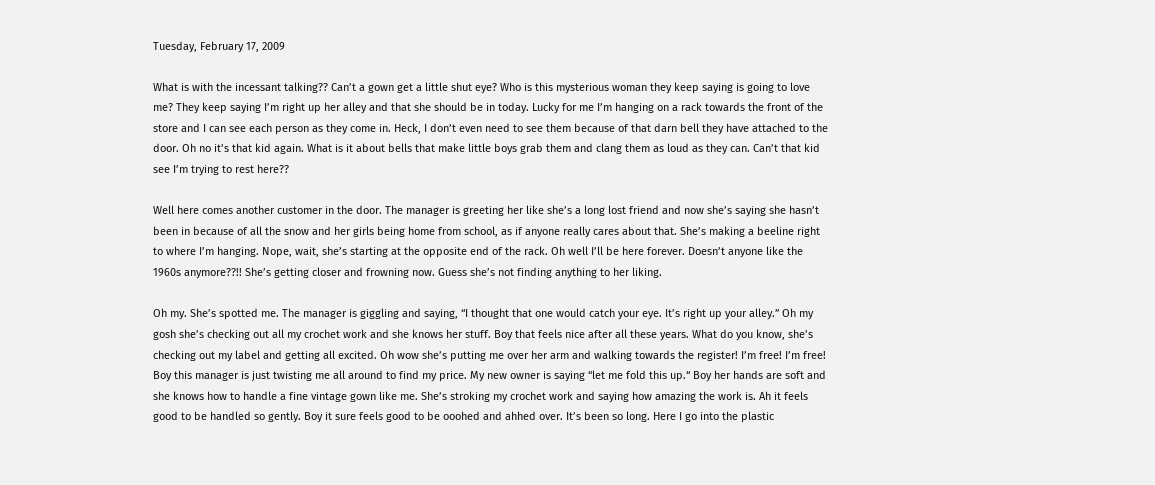Tuesday, February 17, 2009

What is with the incessant talking?? Can’t a gown get a little shut eye? Who is this mysterious woman they keep saying is going to love me? They keep saying I’m right up her alley and that she should be in today. Lucky for me I’m hanging on a rack towards the front of the store and I can see each person as they come in. Heck, I don’t even need to see them because of that darn bell they have attached to the door. Oh no it’s that kid again. What is it about bells that make little boys grab them and clang them as loud as they can. Can’t that kid see I’m trying to rest here??

Well here comes another customer in the door. The manager is greeting her like she’s a long lost friend and now she’s saying she hasn’t been in because of all the snow and her girls being home from school, as if anyone really cares about that. She’s making a beeline right to where I’m hanging. Nope, wait, she’s starting at the opposite end of the rack. Oh well I’ll be here forever. Doesn’t anyone like the 1960s anymore??!! She’s getting closer and frowning now. Guess she’s not finding anything to her liking.

Oh my. She’s spotted me. The manager is giggling and saying, “I thought that one would catch your eye. It’s right up your alley.” Oh my gosh she’s checking out all my crochet work and she knows her stuff. Boy that feels nice after all these years. What do you know, she’s checking out my label and getting all excited. Oh wow she’s putting me over her arm and walking towards the register! I’m free! I’m free! Boy this manager is just twisting me all around to find my price. My new owner is saying “let me fold this up.“ Boy her hands are soft and she knows how to handle a fine vintage gown like me. She’s stroking my crochet work and saying how amazing the work is. Ah it feels good to be handled so gently. Boy it sure feels good to be ooohed and ahhed over. It’s been so long. Here I go into the plastic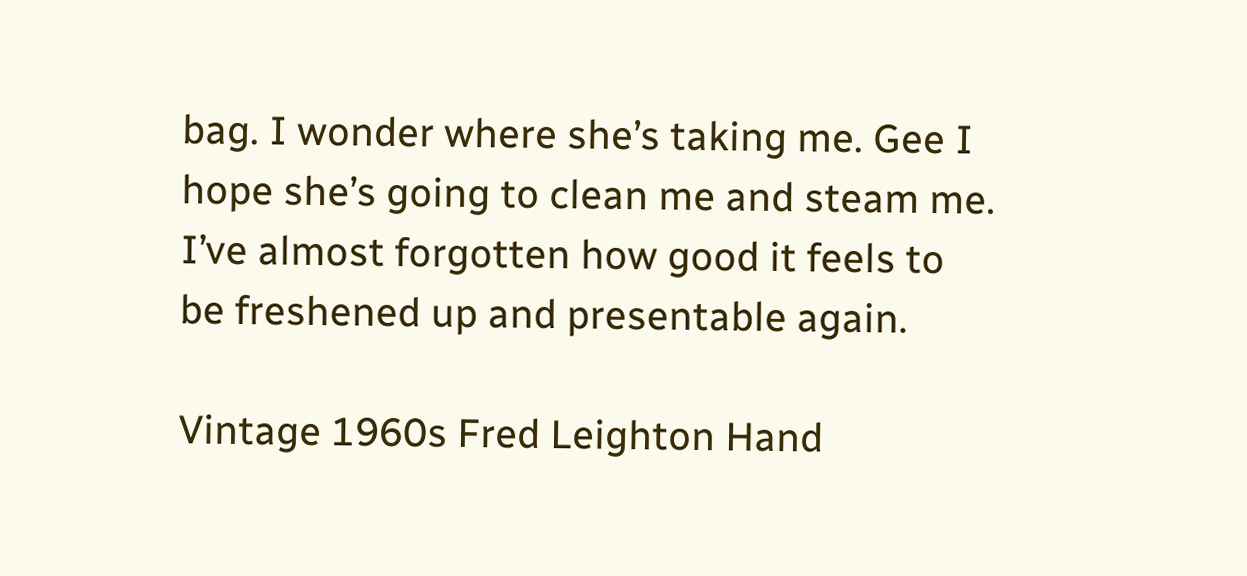bag. I wonder where she’s taking me. Gee I hope she’s going to clean me and steam me. I’ve almost forgotten how good it feels to be freshened up and presentable again.

Vintage 1960s Fred Leighton Hand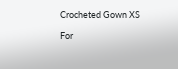Crocheted Gown XS

For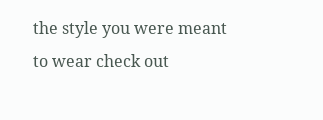the style you were meant to wear check out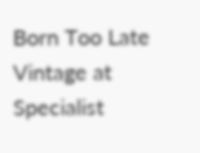Born Too Late Vintage at Specialist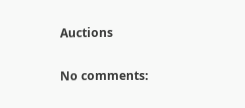Auctions

No comments: